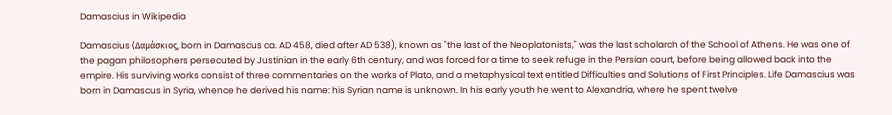Damascius in Wikipedia

Damascius (Δαμάσκιος, born in Damascus ca. AD 458, died after AD 538), known as "the last of the Neoplatonists," was the last scholarch of the School of Athens. He was one of the pagan philosophers persecuted by Justinian in the early 6th century, and was forced for a time to seek refuge in the Persian court, before being allowed back into the empire. His surviving works consist of three commentaries on the works of Plato, and a metaphysical text entitled Difficulties and Solutions of First Principles. Life Damascius was born in Damascus in Syria, whence he derived his name: his Syrian name is unknown. In his early youth he went to Alexandria, where he spent twelve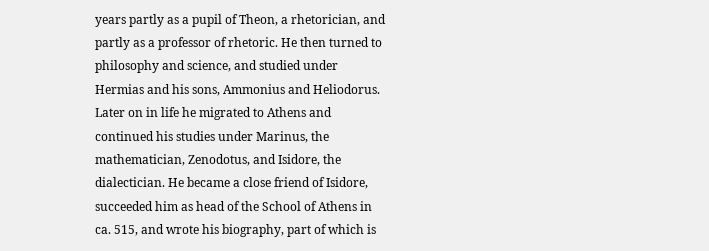years partly as a pupil of Theon, a rhetorician, and partly as a professor of rhetoric. He then turned to philosophy and science, and studied under Hermias and his sons, Ammonius and Heliodorus. Later on in life he migrated to Athens and continued his studies under Marinus, the mathematician, Zenodotus, and Isidore, the dialectician. He became a close friend of Isidore, succeeded him as head of the School of Athens in ca. 515, and wrote his biography, part of which is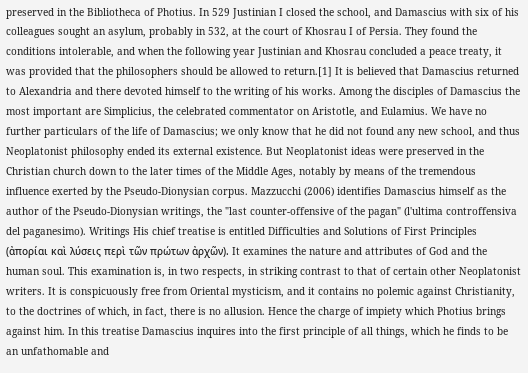preserved in the Bibliotheca of Photius. In 529 Justinian I closed the school, and Damascius with six of his colleagues sought an asylum, probably in 532, at the court of Khosrau I of Persia. They found the conditions intolerable, and when the following year Justinian and Khosrau concluded a peace treaty, it was provided that the philosophers should be allowed to return.[1] It is believed that Damascius returned to Alexandria and there devoted himself to the writing of his works. Among the disciples of Damascius the most important are Simplicius, the celebrated commentator on Aristotle, and Eulamius. We have no further particulars of the life of Damascius; we only know that he did not found any new school, and thus Neoplatonist philosophy ended its external existence. But Neoplatonist ideas were preserved in the Christian church down to the later times of the Middle Ages, notably by means of the tremendous influence exerted by the Pseudo-Dionysian corpus. Mazzucchi (2006) identifies Damascius himself as the author of the Pseudo-Dionysian writings, the "last counter-offensive of the pagan" (l'ultima controffensiva del paganesimo). Writings His chief treatise is entitled Difficulties and Solutions of First Principles (ἀπορίαι καὶ λύσεις περὶ τῶν πρώτων ἀρχῶν). It examines the nature and attributes of God and the human soul. This examination is, in two respects, in striking contrast to that of certain other Neoplatonist writers. It is conspicuously free from Oriental mysticism, and it contains no polemic against Christianity, to the doctrines of which, in fact, there is no allusion. Hence the charge of impiety which Photius brings against him. In this treatise Damascius inquires into the first principle of all things, which he finds to be an unfathomable and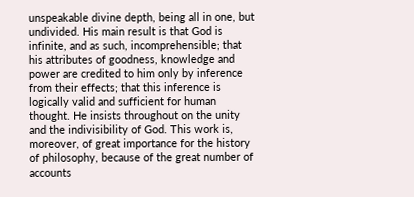unspeakable divine depth, being all in one, but undivided. His main result is that God is infinite, and as such, incomprehensible; that his attributes of goodness, knowledge and power are credited to him only by inference from their effects; that this inference is logically valid and sufficient for human thought. He insists throughout on the unity and the indivisibility of God. This work is, moreover, of great importance for the history of philosophy, because of the great number of accounts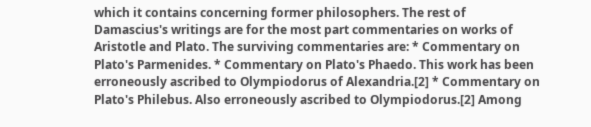which it contains concerning former philosophers. The rest of Damascius's writings are for the most part commentaries on works of Aristotle and Plato. The surviving commentaries are: * Commentary on Plato's Parmenides. * Commentary on Plato's Phaedo. This work has been erroneously ascribed to Olympiodorus of Alexandria.[2] * Commentary on Plato's Philebus. Also erroneously ascribed to Olympiodorus.[2] Among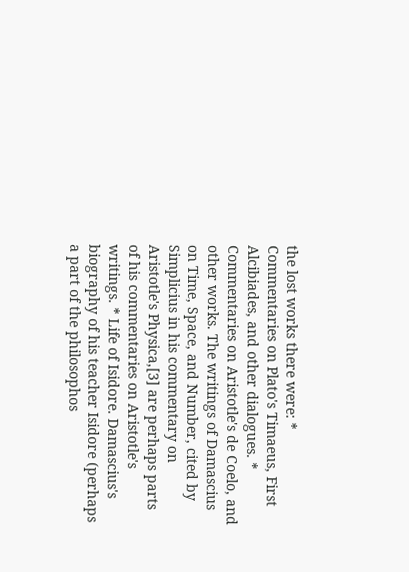the lost works there were: * Commentaries on Plato's Timaeus, First Alcibiades, and other dialogues. * Commentaries on Aristotle's de Coelo, and other works. The writings of Damascius on Time, Space, and Number, cited by Simplicius in his commentary on Aristotle's Physica,[3] are perhaps parts of his commentaries on Aristotle's writings. * Life of Isidore. Damascius's biography of his teacher Isidore (perhaps a part of the philosophos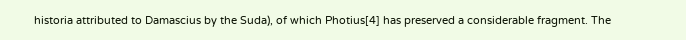historia attributed to Damascius by the Suda), of which Photius[4] has preserved a considerable fragment. The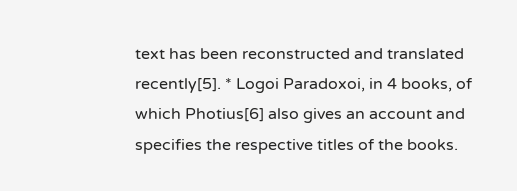text has been reconstructed and translated recently[5]. * Logoi Paradoxoi, in 4 books, of which Photius[6] also gives an account and specifies the respective titles of the books.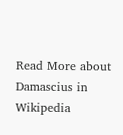Read More about Damascius in Wikipedia